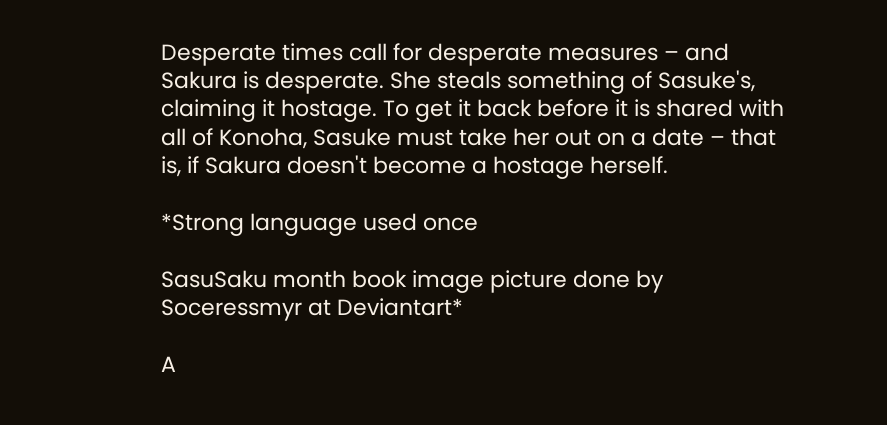Desperate times call for desperate measures – and Sakura is desperate. She steals something of Sasuke's, claiming it hostage. To get it back before it is shared with all of Konoha, Sasuke must take her out on a date – that is, if Sakura doesn't become a hostage herself.

*Strong language used once

SasuSaku month book image picture done by Soceressmyr at Deviantart*

A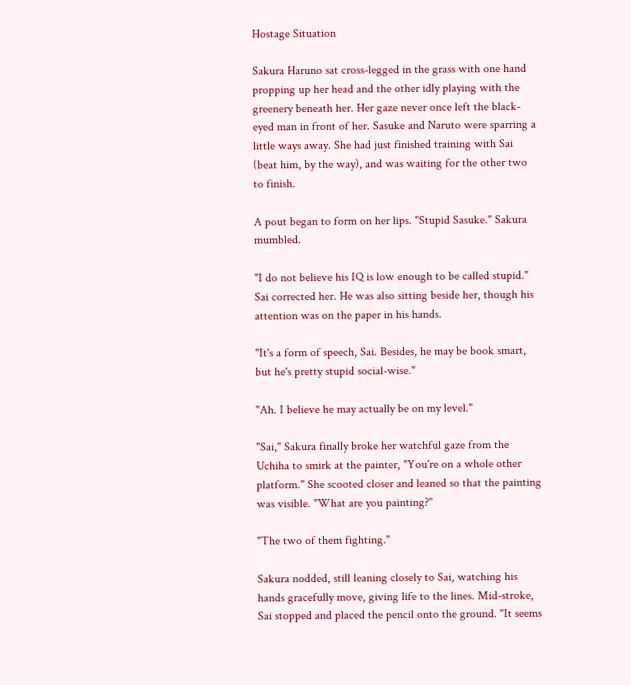Hostage Situation

Sakura Haruno sat cross-legged in the grass with one hand propping up her head and the other idly playing with the greenery beneath her. Her gaze never once left the black-eyed man in front of her. Sasuke and Naruto were sparring a little ways away. She had just finished training with Sai (beat him, by the way), and was waiting for the other two to finish.

A pout began to form on her lips. "Stupid Sasuke." Sakura mumbled.

"I do not believe his IQ is low enough to be called stupid." Sai corrected her. He was also sitting beside her, though his attention was on the paper in his hands.

"It's a form of speech, Sai. Besides, he may be book smart, but he's pretty stupid social-wise."

"Ah. I believe he may actually be on my level."

"Sai," Sakura finally broke her watchful gaze from the Uchiha to smirk at the painter, "You're on a whole other platform." She scooted closer and leaned so that the painting was visible. "What are you painting?"

"The two of them fighting."

Sakura nodded, still leaning closely to Sai, watching his hands gracefully move, giving life to the lines. Mid-stroke, Sai stopped and placed the pencil onto the ground. "It seems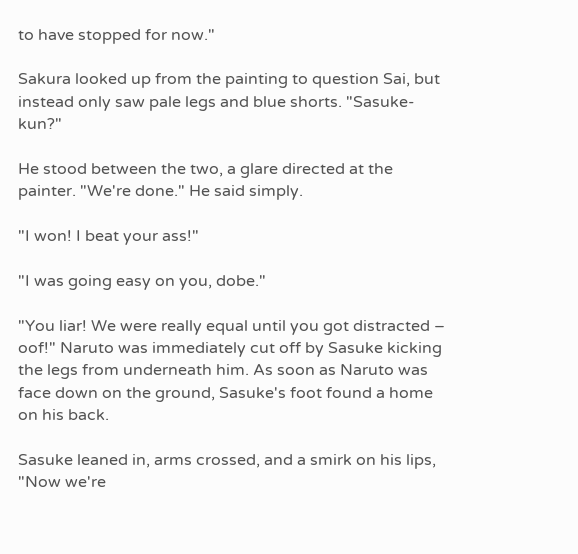to have stopped for now."

Sakura looked up from the painting to question Sai, but instead only saw pale legs and blue shorts. "Sasuke-kun?"

He stood between the two, a glare directed at the painter. "We're done." He said simply.

"I won! I beat your ass!"

"I was going easy on you, dobe."

"You liar! We were really equal until you got distracted – oof!" Naruto was immediately cut off by Sasuke kicking the legs from underneath him. As soon as Naruto was face down on the ground, Sasuke's foot found a home on his back.

Sasuke leaned in, arms crossed, and a smirk on his lips, "Now we're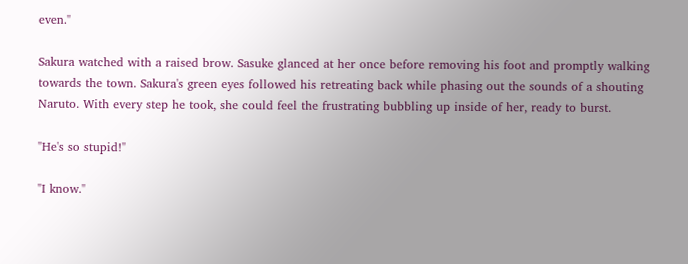even."

Sakura watched with a raised brow. Sasuke glanced at her once before removing his foot and promptly walking towards the town. Sakura's green eyes followed his retreating back while phasing out the sounds of a shouting Naruto. With every step he took, she could feel the frustrating bubbling up inside of her, ready to burst.

"He's so stupid!"

"I know."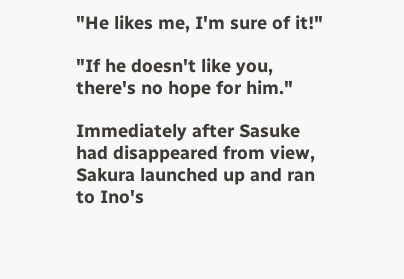"He likes me, I'm sure of it!"

"If he doesn't like you, there's no hope for him."

Immediately after Sasuke had disappeared from view, Sakura launched up and ran to Ino's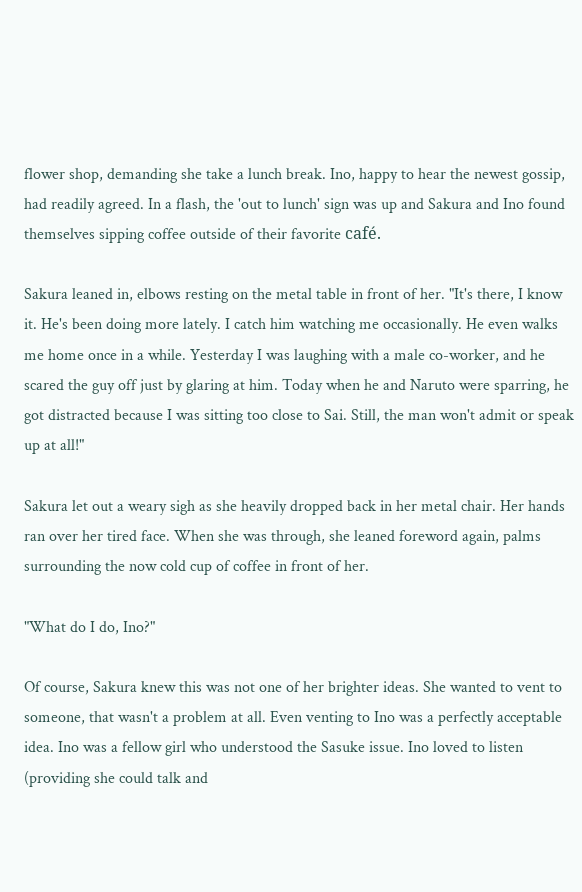flower shop, demanding she take a lunch break. Ino, happy to hear the newest gossip, had readily agreed. In a flash, the 'out to lunch' sign was up and Sakura and Ino found themselves sipping coffee outside of their favorite café.

Sakura leaned in, elbows resting on the metal table in front of her. "It's there, I know it. He's been doing more lately. I catch him watching me occasionally. He even walks me home once in a while. Yesterday I was laughing with a male co-worker, and he scared the guy off just by glaring at him. Today when he and Naruto were sparring, he got distracted because I was sitting too close to Sai. Still, the man won't admit or speak up at all!"

Sakura let out a weary sigh as she heavily dropped back in her metal chair. Her hands ran over her tired face. When she was through, she leaned foreword again, palms surrounding the now cold cup of coffee in front of her.

"What do I do, Ino?"

Of course, Sakura knew this was not one of her brighter ideas. She wanted to vent to someone, that wasn't a problem at all. Even venting to Ino was a perfectly acceptable idea. Ino was a fellow girl who understood the Sasuke issue. Ino loved to listen (providing she could talk and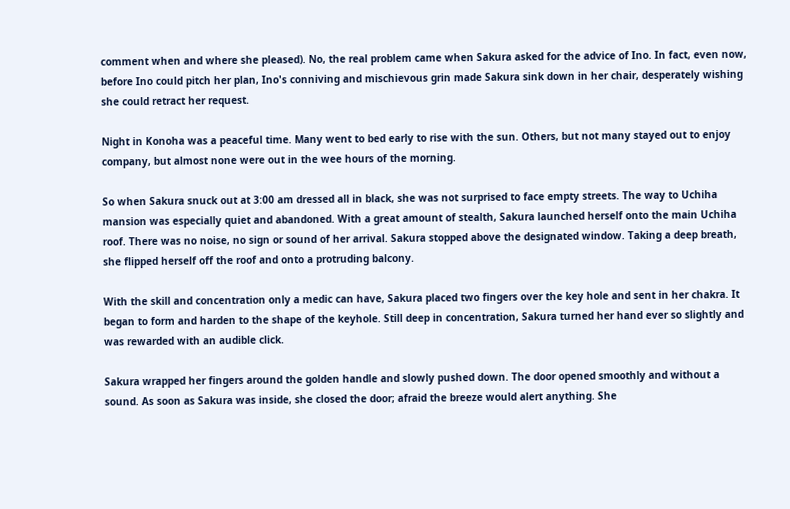comment when and where she pleased). No, the real problem came when Sakura asked for the advice of Ino. In fact, even now, before Ino could pitch her plan, Ino's conniving and mischievous grin made Sakura sink down in her chair, desperately wishing she could retract her request.

Night in Konoha was a peaceful time. Many went to bed early to rise with the sun. Others, but not many stayed out to enjoy company, but almost none were out in the wee hours of the morning.

So when Sakura snuck out at 3:00 am dressed all in black, she was not surprised to face empty streets. The way to Uchiha mansion was especially quiet and abandoned. With a great amount of stealth, Sakura launched herself onto the main Uchiha roof. There was no noise, no sign or sound of her arrival. Sakura stopped above the designated window. Taking a deep breath, she flipped herself off the roof and onto a protruding balcony.

With the skill and concentration only a medic can have, Sakura placed two fingers over the key hole and sent in her chakra. It began to form and harden to the shape of the keyhole. Still deep in concentration, Sakura turned her hand ever so slightly and was rewarded with an audible click.

Sakura wrapped her fingers around the golden handle and slowly pushed down. The door opened smoothly and without a sound. As soon as Sakura was inside, she closed the door; afraid the breeze would alert anything. She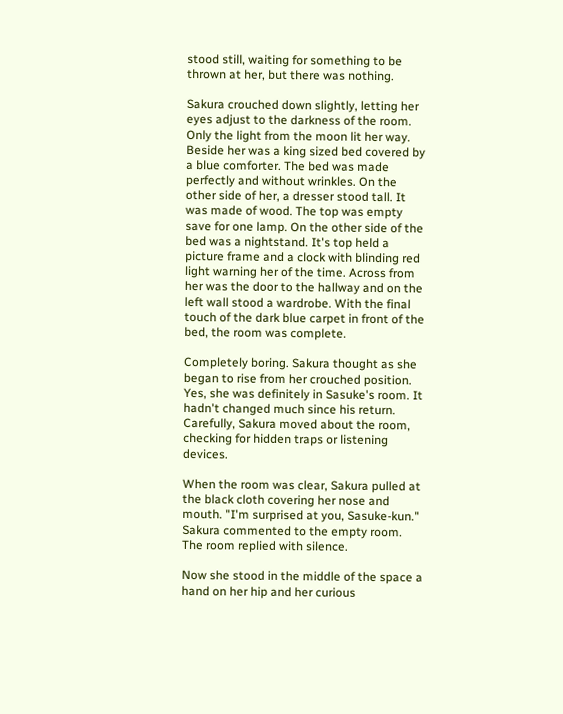stood still, waiting for something to be thrown at her, but there was nothing.

Sakura crouched down slightly, letting her eyes adjust to the darkness of the room. Only the light from the moon lit her way. Beside her was a king sized bed covered by a blue comforter. The bed was made perfectly and without wrinkles. On the other side of her, a dresser stood tall. It was made of wood. The top was empty save for one lamp. On the other side of the bed was a nightstand. It's top held a picture frame and a clock with blinding red light warning her of the time. Across from her was the door to the hallway and on the left wall stood a wardrobe. With the final touch of the dark blue carpet in front of the bed, the room was complete.

Completely boring. Sakura thought as she began to rise from her crouched position. Yes, she was definitely in Sasuke's room. It hadn't changed much since his return. Carefully, Sakura moved about the room, checking for hidden traps or listening devices.

When the room was clear, Sakura pulled at the black cloth covering her nose and mouth. "I'm surprised at you, Sasuke-kun." Sakura commented to the empty room. The room replied with silence.

Now she stood in the middle of the space a hand on her hip and her curious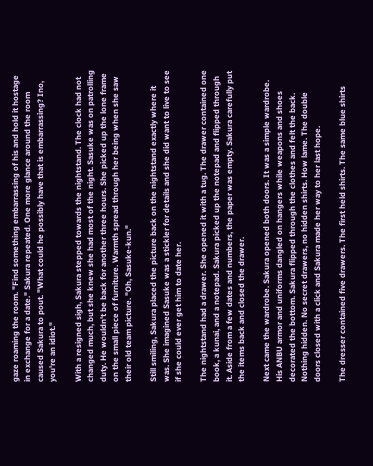gaze roaming the room. "Find something embarrassing of his and hold it hostage in exchange for a date." Sakura repeated. One more glance around the room caused Sakura to pout. "What could he possibly have that is embarrassing? Ino, you're an idiot."

With a resigned sigh, Sakura stepped towards the nightstand. The clock had not changed much, but she knew she had most of the night. Sasuke was on patrolling duty. He wouldn't be back for another three hours. She picked up the lone frame on the small piece of furniture. Warmth spread through her being when she saw their old team picture. "Oh, Sasuke-kun."

Still smiling, Sakura placed the picture back on the nightstand exactly where it was. She imagined Sasuke was a stickler for details and she did want to live to see if she could ever get him to date her.

The nightstand had a drawer. She opened it with a tug. The drawer contained one book, a kunai, and a notepad. Sakura picked up the notepad and flipped through it. Aside from a few dates and numbers, the paper was empty. Sakura carefully put the items back and closed the drawer.

Next came the wardrobe. Sakura opened both doors. It was a simple wardrobe. His ANBU armor and uniforms dangled on hangers while weapons and shoes decorated the bottom. Sakura flipped through the clothes and felt the back. Nothing hidden. No secret drawers, no hidden shirts. How lame. The double doors closed with a click and Sakura made her way to her last hope.

The dresser contained five drawers. The first held shirts. The same blue shirts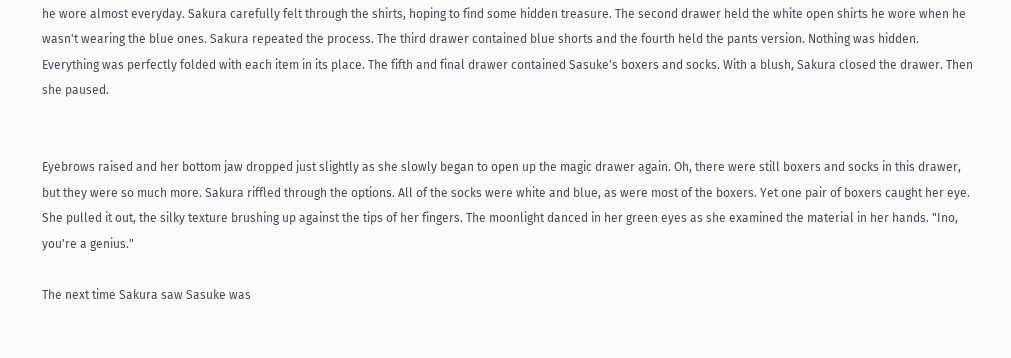he wore almost everyday. Sakura carefully felt through the shirts, hoping to find some hidden treasure. The second drawer held the white open shirts he wore when he wasn't wearing the blue ones. Sakura repeated the process. The third drawer contained blue shorts and the fourth held the pants version. Nothing was hidden. Everything was perfectly folded with each item in its place. The fifth and final drawer contained Sasuke's boxers and socks. With a blush, Sakura closed the drawer. Then she paused.


Eyebrows raised and her bottom jaw dropped just slightly as she slowly began to open up the magic drawer again. Oh, there were still boxers and socks in this drawer, but they were so much more. Sakura riffled through the options. All of the socks were white and blue, as were most of the boxers. Yet one pair of boxers caught her eye. She pulled it out, the silky texture brushing up against the tips of her fingers. The moonlight danced in her green eyes as she examined the material in her hands. "Ino, you're a genius."

The next time Sakura saw Sasuke was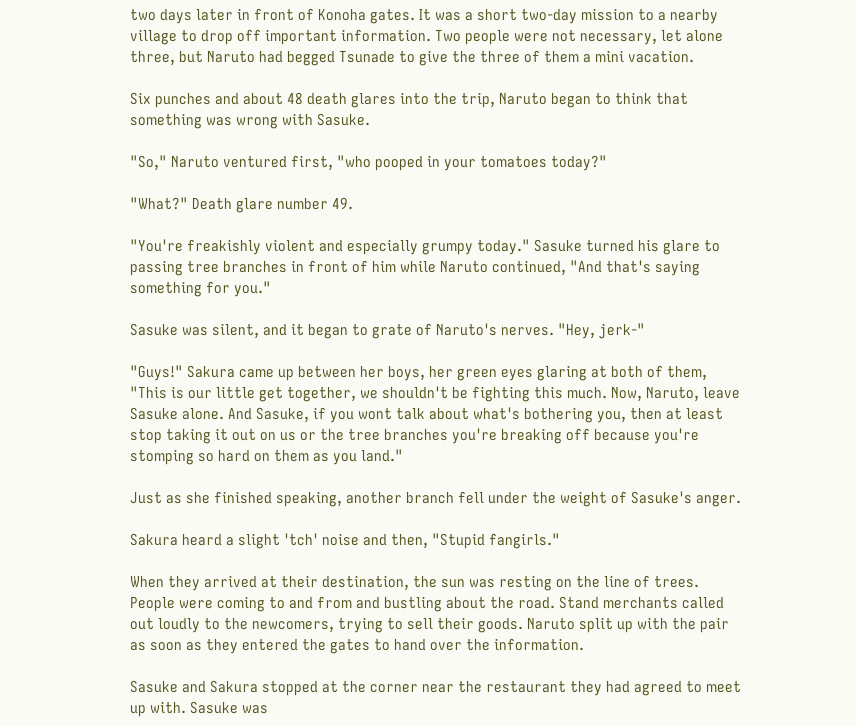two days later in front of Konoha gates. It was a short two-day mission to a nearby village to drop off important information. Two people were not necessary, let alone three, but Naruto had begged Tsunade to give the three of them a mini vacation.

Six punches and about 48 death glares into the trip, Naruto began to think that something was wrong with Sasuke.

"So," Naruto ventured first, "who pooped in your tomatoes today?"

"What?" Death glare number 49.

"You're freakishly violent and especially grumpy today." Sasuke turned his glare to passing tree branches in front of him while Naruto continued, "And that's saying something for you."

Sasuke was silent, and it began to grate of Naruto's nerves. "Hey, jerk-"

"Guys!" Sakura came up between her boys, her green eyes glaring at both of them, "This is our little get together, we shouldn't be fighting this much. Now, Naruto, leave Sasuke alone. And Sasuke, if you wont talk about what's bothering you, then at least stop taking it out on us or the tree branches you're breaking off because you're stomping so hard on them as you land."

Just as she finished speaking, another branch fell under the weight of Sasuke's anger.

Sakura heard a slight 'tch' noise and then, "Stupid fangirls."

When they arrived at their destination, the sun was resting on the line of trees. People were coming to and from and bustling about the road. Stand merchants called out loudly to the newcomers, trying to sell their goods. Naruto split up with the pair as soon as they entered the gates to hand over the information.

Sasuke and Sakura stopped at the corner near the restaurant they had agreed to meet up with. Sasuke was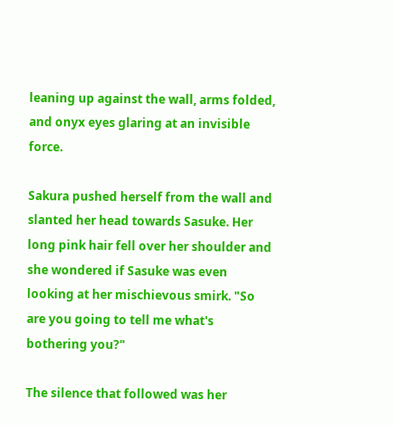leaning up against the wall, arms folded, and onyx eyes glaring at an invisible force.

Sakura pushed herself from the wall and slanted her head towards Sasuke. Her long pink hair fell over her shoulder and she wondered if Sasuke was even looking at her mischievous smirk. "So are you going to tell me what's bothering you?"

The silence that followed was her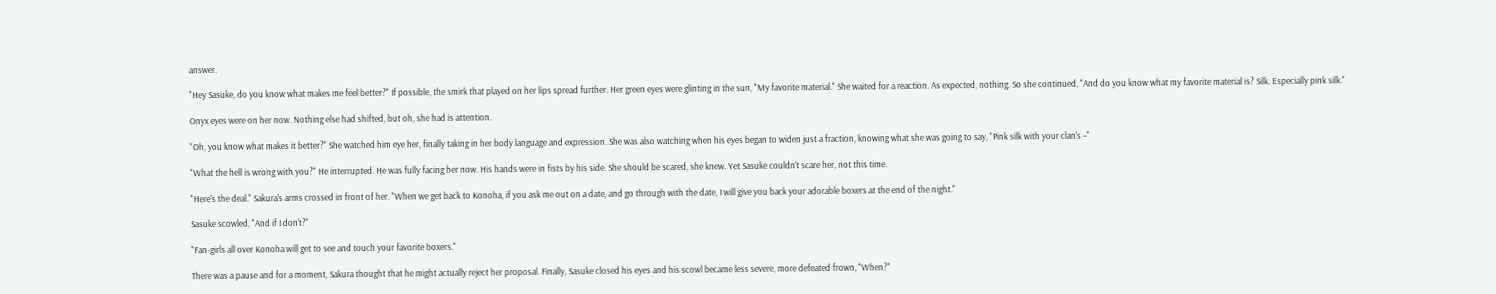answer.

"Hey Sasuke, do you know what makes me feel better?" If possible, the smirk that played on her lips spread further. Her green eyes were glinting in the sun, "My favorite material." She waited for a reaction. As expected, nothing. So she continued, "And do you know what my favorite material is? Silk. Especially pink silk."

Onyx eyes were on her now. Nothing else had shifted, but oh, she had is attention.

"Oh, you know what makes it better?" She watched him eye her, finally taking in her body language and expression. She was also watching when his eyes began to widen just a fraction, knowing what she was going to say, "Pink silk with your clan's –"

"What the hell is wrong with you?" He interrupted. He was fully facing her now. His hands were in fists by his side. She should be scared, she knew. Yet Sasuke couldn't scare her, not this time.

"Here's the deal." Sakura's arms crossed in front of her. "When we get back to Konoha, if you ask me out on a date, and go through with the date, I will give you back your adorable boxers at the end of the night."

Sasuke scowled, "And if I don't?"

"Fan-girls all over Konoha will get to see and touch your favorite boxers."

There was a pause and for a moment, Sakura thought that he might actually reject her proposal. Finally, Sasuke closed his eyes and his scowl became less severe, more defeated frown, "When?"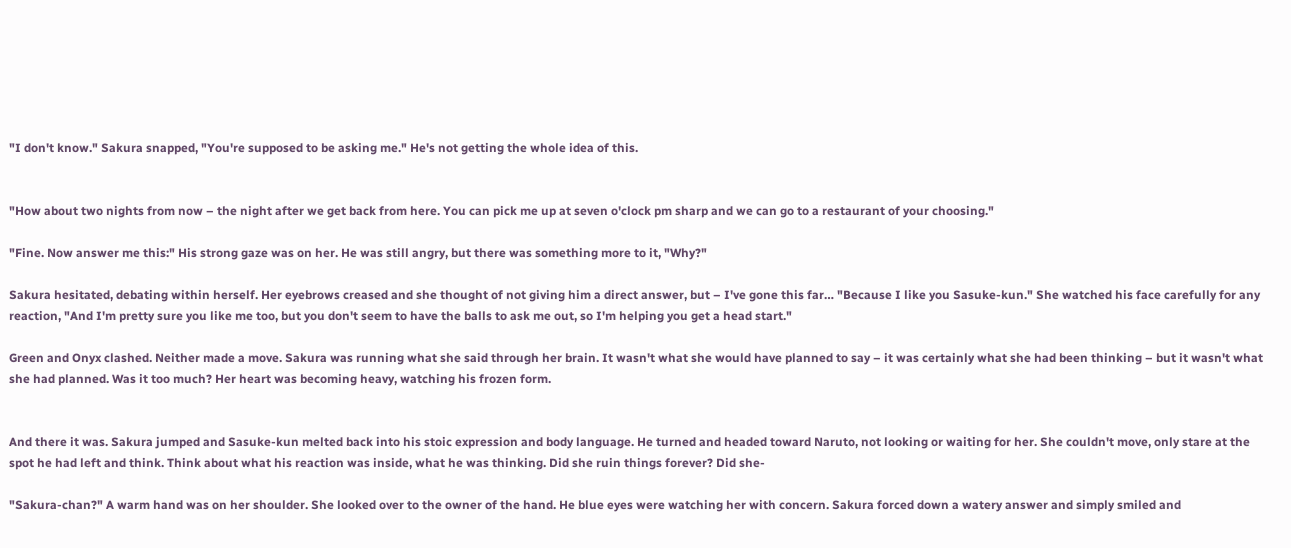"I don't know." Sakura snapped, "You're supposed to be asking me." He's not getting the whole idea of this.


"How about two nights from now – the night after we get back from here. You can pick me up at seven o'clock pm sharp and we can go to a restaurant of your choosing."

"Fine. Now answer me this:" His strong gaze was on her. He was still angry, but there was something more to it, "Why?"

Sakura hesitated, debating within herself. Her eyebrows creased and she thought of not giving him a direct answer, but – I've gone this far… "Because I like you Sasuke-kun." She watched his face carefully for any reaction, "And I'm pretty sure you like me too, but you don't seem to have the balls to ask me out, so I'm helping you get a head start."

Green and Onyx clashed. Neither made a move. Sakura was running what she said through her brain. It wasn't what she would have planned to say – it was certainly what she had been thinking – but it wasn't what she had planned. Was it too much? Her heart was becoming heavy, watching his frozen form.


And there it was. Sakura jumped and Sasuke-kun melted back into his stoic expression and body language. He turned and headed toward Naruto, not looking or waiting for her. She couldn't move, only stare at the spot he had left and think. Think about what his reaction was inside, what he was thinking. Did she ruin things forever? Did she-

"Sakura-chan?" A warm hand was on her shoulder. She looked over to the owner of the hand. He blue eyes were watching her with concern. Sakura forced down a watery answer and simply smiled and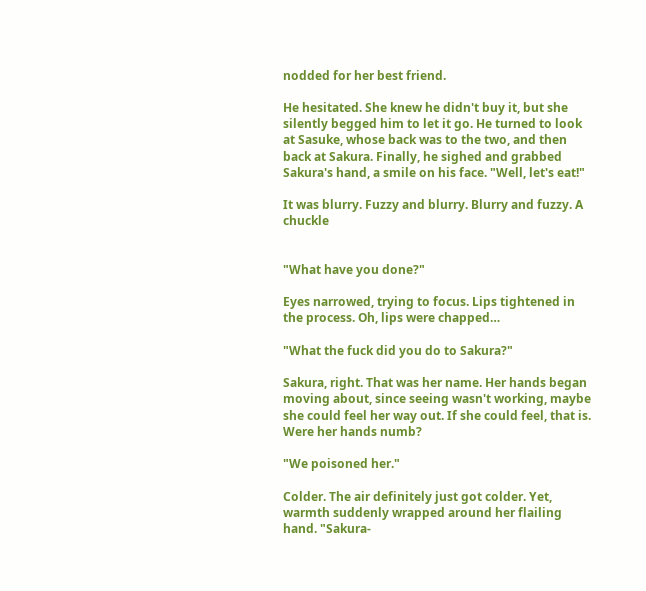nodded for her best friend.

He hesitated. She knew he didn't buy it, but she silently begged him to let it go. He turned to look at Sasuke, whose back was to the two, and then back at Sakura. Finally, he sighed and grabbed Sakura's hand, a smile on his face. "Well, let's eat!"

It was blurry. Fuzzy and blurry. Blurry and fuzzy. A chuckle


"What have you done?"

Eyes narrowed, trying to focus. Lips tightened in the process. Oh, lips were chapped…

"What the fuck did you do to Sakura?"

Sakura, right. That was her name. Her hands began moving about, since seeing wasn't working, maybe she could feel her way out. If she could feel, that is. Were her hands numb?

"We poisoned her."

Colder. The air definitely just got colder. Yet, warmth suddenly wrapped around her flailing hand. "Sakura-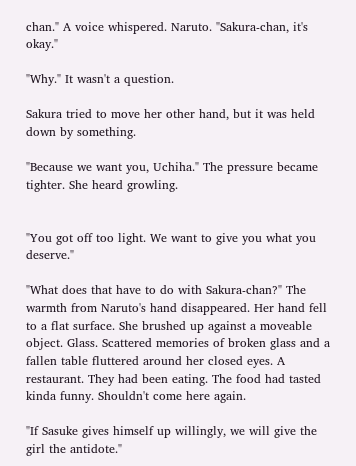chan." A voice whispered. Naruto. "Sakura-chan, it's okay."

"Why." It wasn't a question.

Sakura tried to move her other hand, but it was held down by something.

"Because we want you, Uchiha." The pressure became tighter. She heard growling.


"You got off too light. We want to give you what you deserve."

"What does that have to do with Sakura-chan?" The warmth from Naruto's hand disappeared. Her hand fell to a flat surface. She brushed up against a moveable object. Glass. Scattered memories of broken glass and a fallen table fluttered around her closed eyes. A restaurant. They had been eating. The food had tasted kinda funny. Shouldn't come here again.

"If Sasuke gives himself up willingly, we will give the girl the antidote."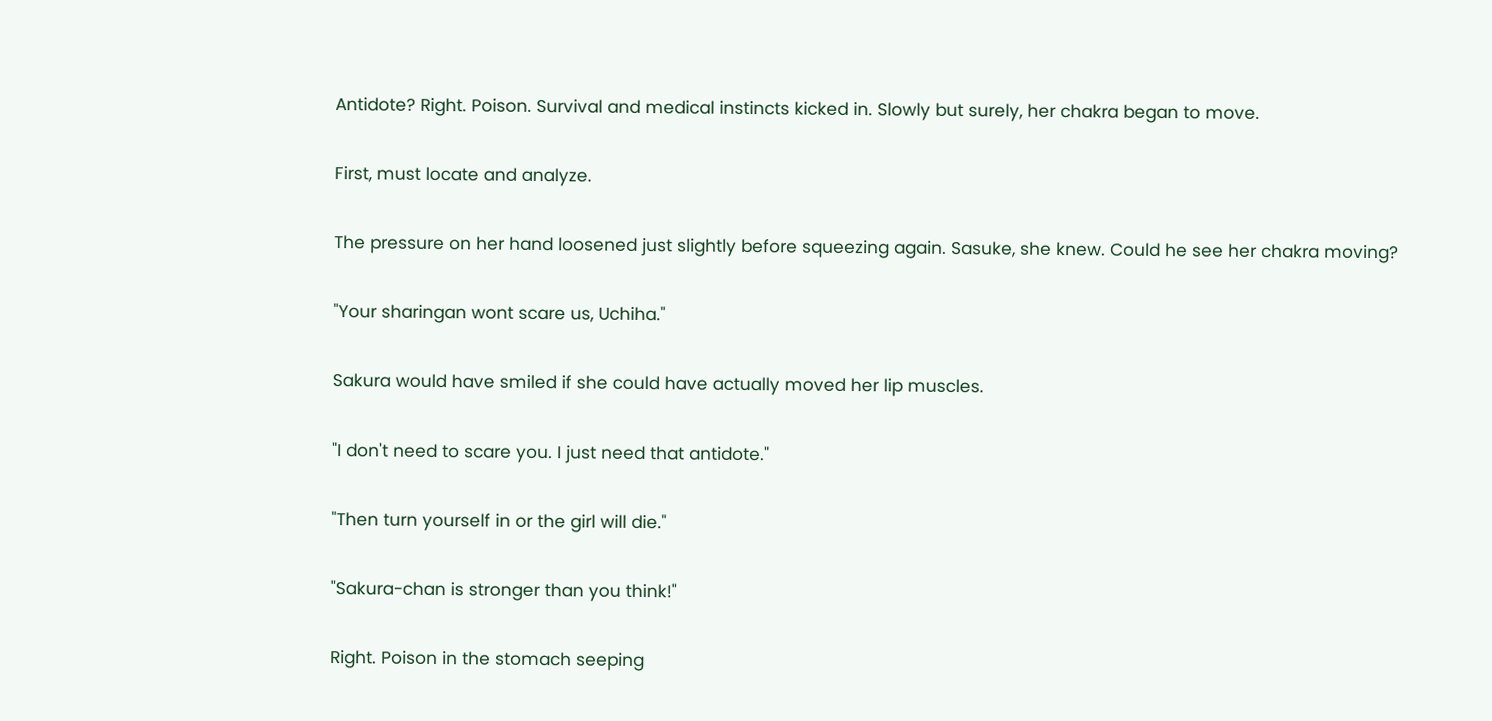Antidote? Right. Poison. Survival and medical instincts kicked in. Slowly but surely, her chakra began to move.

First, must locate and analyze.

The pressure on her hand loosened just slightly before squeezing again. Sasuke, she knew. Could he see her chakra moving?

"Your sharingan wont scare us, Uchiha."

Sakura would have smiled if she could have actually moved her lip muscles.

"I don't need to scare you. I just need that antidote."

"Then turn yourself in or the girl will die."

"Sakura-chan is stronger than you think!"

Right. Poison in the stomach seeping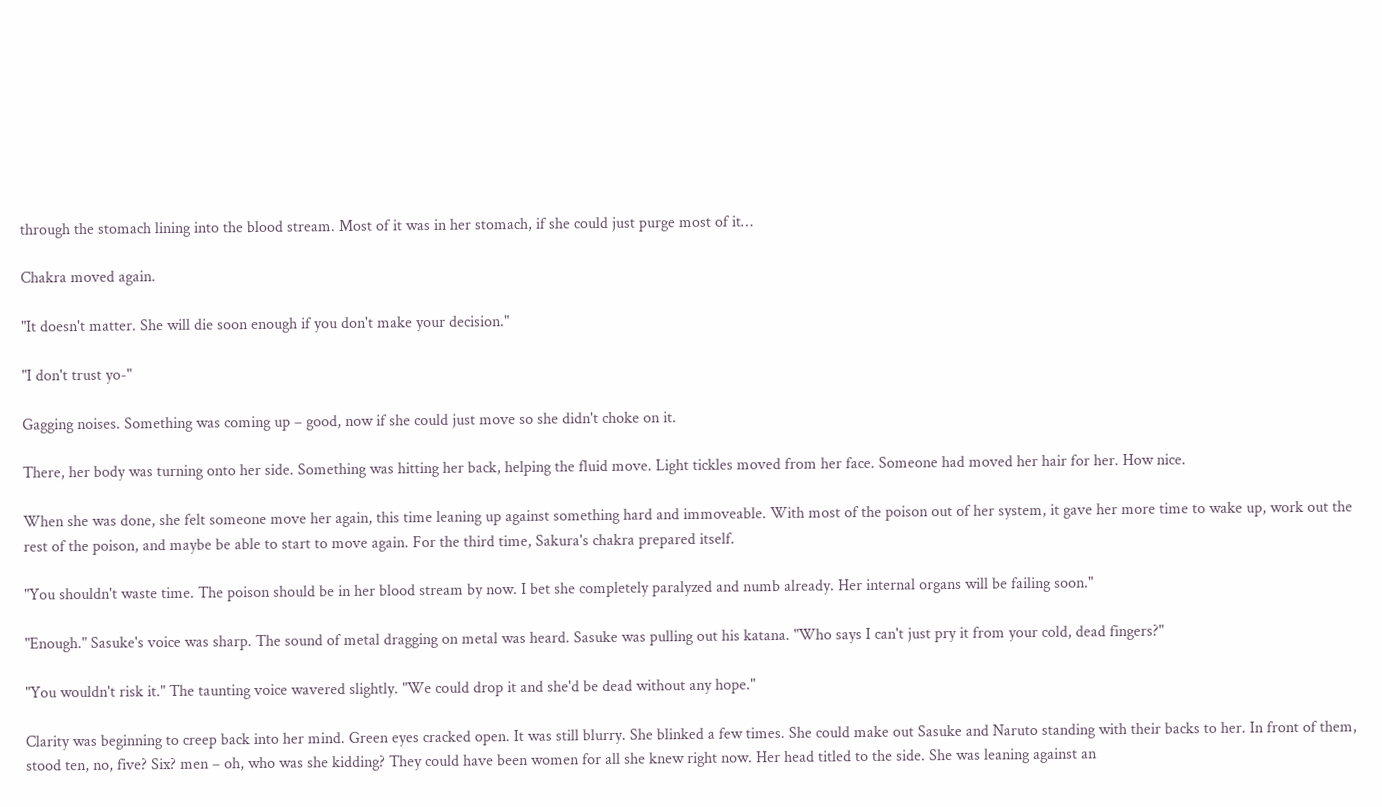through the stomach lining into the blood stream. Most of it was in her stomach, if she could just purge most of it…

Chakra moved again.

"It doesn't matter. She will die soon enough if you don't make your decision."

"I don't trust yo-"

Gagging noises. Something was coming up – good, now if she could just move so she didn't choke on it.

There, her body was turning onto her side. Something was hitting her back, helping the fluid move. Light tickles moved from her face. Someone had moved her hair for her. How nice.

When she was done, she felt someone move her again, this time leaning up against something hard and immoveable. With most of the poison out of her system, it gave her more time to wake up, work out the rest of the poison, and maybe be able to start to move again. For the third time, Sakura's chakra prepared itself.

"You shouldn't waste time. The poison should be in her blood stream by now. I bet she completely paralyzed and numb already. Her internal organs will be failing soon."

"Enough." Sasuke's voice was sharp. The sound of metal dragging on metal was heard. Sasuke was pulling out his katana. "Who says I can't just pry it from your cold, dead fingers?"

"You wouldn't risk it." The taunting voice wavered slightly. "We could drop it and she'd be dead without any hope."

Clarity was beginning to creep back into her mind. Green eyes cracked open. It was still blurry. She blinked a few times. She could make out Sasuke and Naruto standing with their backs to her. In front of them, stood ten, no, five? Six? men – oh, who was she kidding? They could have been women for all she knew right now. Her head titled to the side. She was leaning against an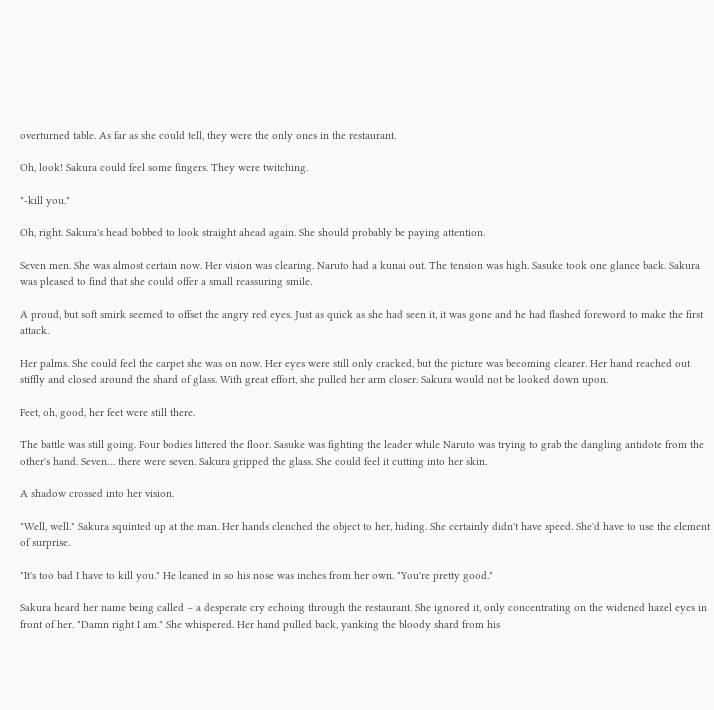overturned table. As far as she could tell, they were the only ones in the restaurant.

Oh, look! Sakura could feel some fingers. They were twitching.

"-kill you."

Oh, right. Sakura's head bobbed to look straight ahead again. She should probably be paying attention.

Seven men. She was almost certain now. Her vision was clearing. Naruto had a kunai out. The tension was high. Sasuke took one glance back. Sakura was pleased to find that she could offer a small reassuring smile.

A proud, but soft smirk seemed to offset the angry red eyes. Just as quick as she had seen it, it was gone and he had flashed foreword to make the first attack.

Her palms. She could feel the carpet she was on now. Her eyes were still only cracked, but the picture was becoming clearer. Her hand reached out stiffly and closed around the shard of glass. With great effort, she pulled her arm closer. Sakura would not be looked down upon.

Feet, oh, good, her feet were still there.

The battle was still going. Four bodies littered the floor. Sasuke was fighting the leader while Naruto was trying to grab the dangling antidote from the other's hand. Seven… there were seven. Sakura gripped the glass. She could feel it cutting into her skin.

A shadow crossed into her vision.

"Well, well." Sakura squinted up at the man. Her hands clenched the object to her, hiding. She certainly didn't have speed. She'd have to use the element of surprise.

"It's too bad I have to kill you." He leaned in so his nose was inches from her own. "You're pretty good."

Sakura heard her name being called – a desperate cry echoing through the restaurant. She ignored it, only concentrating on the widened hazel eyes in front of her. "Damn right I am." She whispered. Her hand pulled back, yanking the bloody shard from his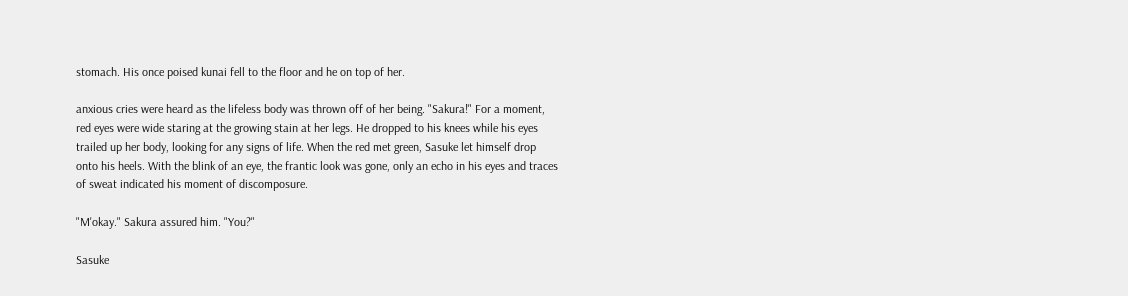stomach. His once poised kunai fell to the floor and he on top of her.

anxious cries were heard as the lifeless body was thrown off of her being. "Sakura!" For a moment, red eyes were wide staring at the growing stain at her legs. He dropped to his knees while his eyes trailed up her body, looking for any signs of life. When the red met green, Sasuke let himself drop onto his heels. With the blink of an eye, the frantic look was gone, only an echo in his eyes and traces of sweat indicated his moment of discomposure.

"M'okay." Sakura assured him. "You?"

Sasuke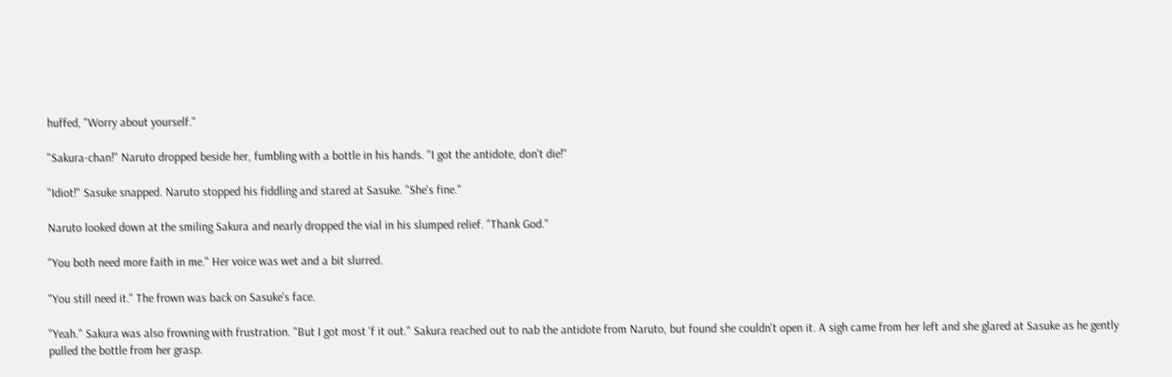huffed, "Worry about yourself."

"Sakura-chan!" Naruto dropped beside her, fumbling with a bottle in his hands. "I got the antidote, don't die!"

"Idiot!" Sasuke snapped. Naruto stopped his fiddling and stared at Sasuke. "She's fine."

Naruto looked down at the smiling Sakura and nearly dropped the vial in his slumped relief. "Thank God."

"You both need more faith in me." Her voice was wet and a bit slurred.

"You still need it." The frown was back on Sasuke's face.

"Yeah." Sakura was also frowning with frustration. "But I got most 'f it out." Sakura reached out to nab the antidote from Naruto, but found she couldn't open it. A sigh came from her left and she glared at Sasuke as he gently pulled the bottle from her grasp.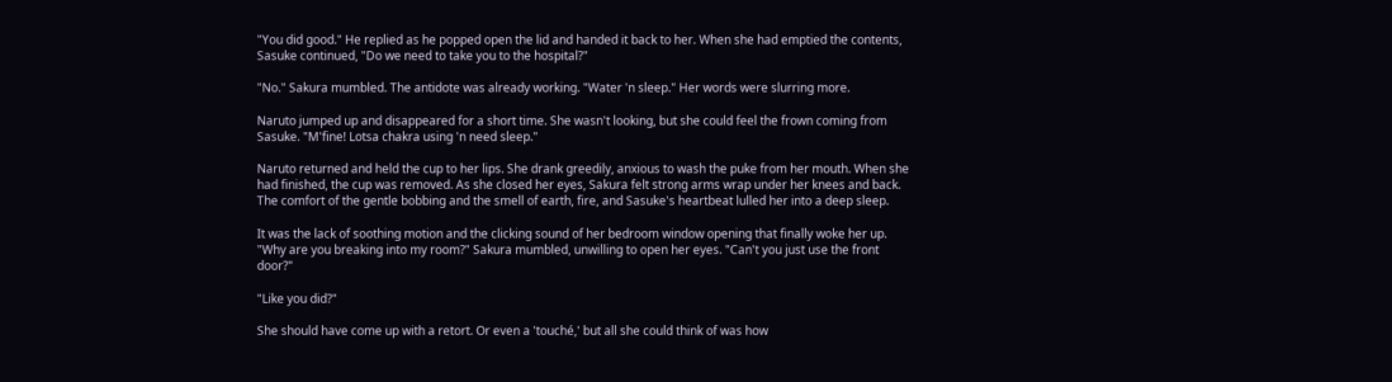"You did good." He replied as he popped open the lid and handed it back to her. When she had emptied the contents, Sasuke continued, "Do we need to take you to the hospital?"

"No." Sakura mumbled. The antidote was already working. "Water 'n sleep." Her words were slurring more.

Naruto jumped up and disappeared for a short time. She wasn't looking, but she could feel the frown coming from Sasuke. "M'fine! Lotsa chakra using 'n need sleep."

Naruto returned and held the cup to her lips. She drank greedily, anxious to wash the puke from her mouth. When she had finished, the cup was removed. As she closed her eyes, Sakura felt strong arms wrap under her knees and back. The comfort of the gentle bobbing and the smell of earth, fire, and Sasuke's heartbeat lulled her into a deep sleep.

It was the lack of soothing motion and the clicking sound of her bedroom window opening that finally woke her up. "Why are you breaking into my room?" Sakura mumbled, unwilling to open her eyes. "Can't you just use the front door?"

"Like you did?"

She should have come up with a retort. Or even a 'touché,' but all she could think of was how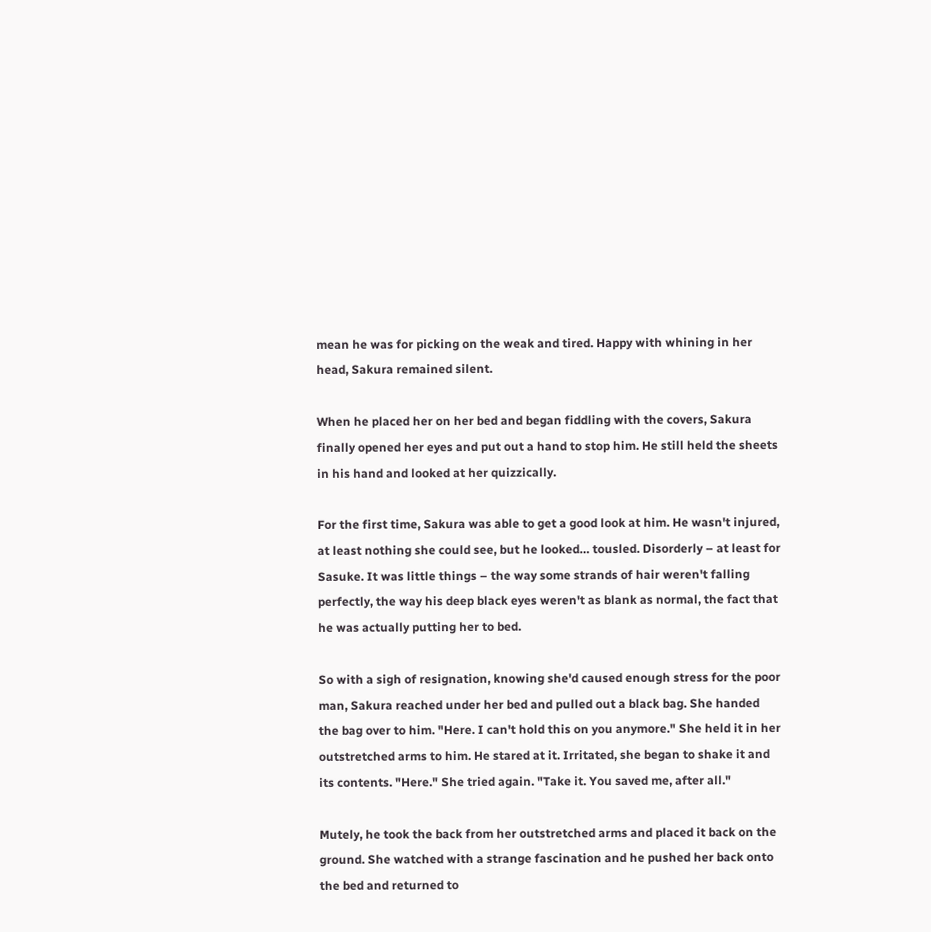mean he was for picking on the weak and tired. Happy with whining in her head, Sakura remained silent.

When he placed her on her bed and began fiddling with the covers, Sakura finally opened her eyes and put out a hand to stop him. He still held the sheets in his hand and looked at her quizzically.

For the first time, Sakura was able to get a good look at him. He wasn't injured, at least nothing she could see, but he looked… tousled. Disorderly – at least for Sasuke. It was little things – the way some strands of hair weren't falling perfectly, the way his deep black eyes weren't as blank as normal, the fact that he was actually putting her to bed.

So with a sigh of resignation, knowing she'd caused enough stress for the poor man, Sakura reached under her bed and pulled out a black bag. She handed the bag over to him. "Here. I can't hold this on you anymore." She held it in her outstretched arms to him. He stared at it. Irritated, she began to shake it and its contents. "Here." She tried again. "Take it. You saved me, after all."

Mutely, he took the back from her outstretched arms and placed it back on the ground. She watched with a strange fascination and he pushed her back onto the bed and returned to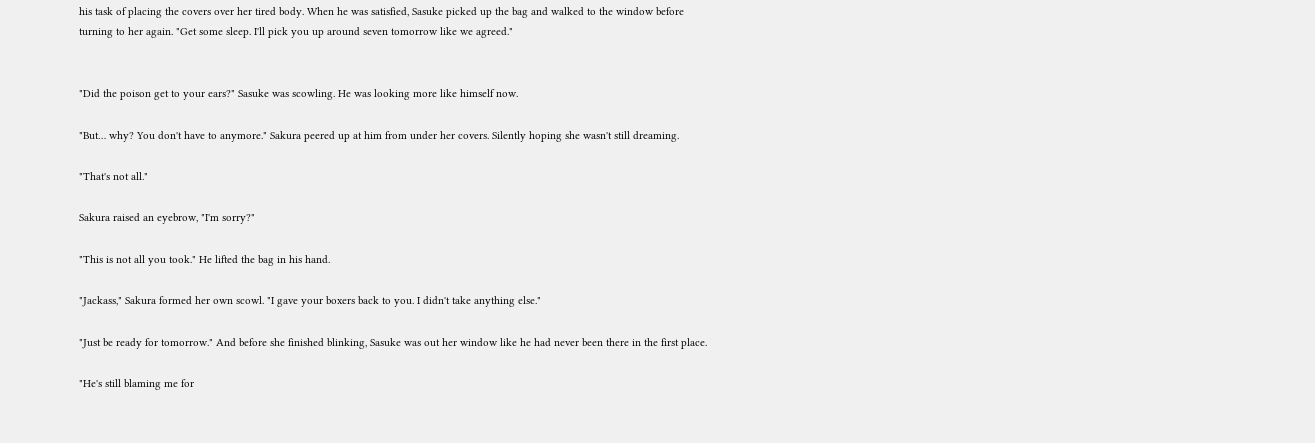his task of placing the covers over her tired body. When he was satisfied, Sasuke picked up the bag and walked to the window before turning to her again. "Get some sleep. I'll pick you up around seven tomorrow like we agreed."


"Did the poison get to your ears?" Sasuke was scowling. He was looking more like himself now.

"But… why? You don't have to anymore." Sakura peered up at him from under her covers. Silently hoping she wasn't still dreaming.

"That's not all."

Sakura raised an eyebrow, "I'm sorry?"

"This is not all you took." He lifted the bag in his hand.

"Jackass," Sakura formed her own scowl. "I gave your boxers back to you. I didn't take anything else."

"Just be ready for tomorrow." And before she finished blinking, Sasuke was out her window like he had never been there in the first place.

"He's still blaming me for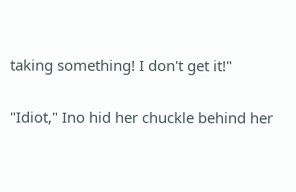taking something! I don't get it!"

"Idiot," Ino hid her chuckle behind her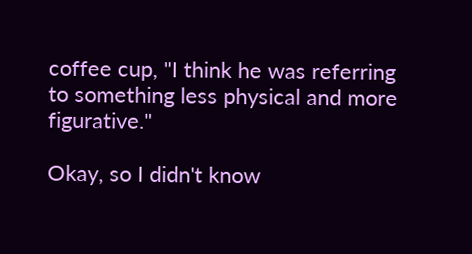coffee cup, "I think he was referring to something less physical and more figurative."

Okay, so I didn't know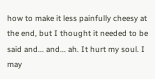how to make it less painfully cheesy at the end, but I thought it needed to be said and... and... ah. It hurt my soul. I may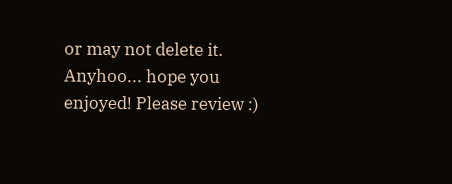or may not delete it. Anyhoo... hope you enjoyed! Please review :)